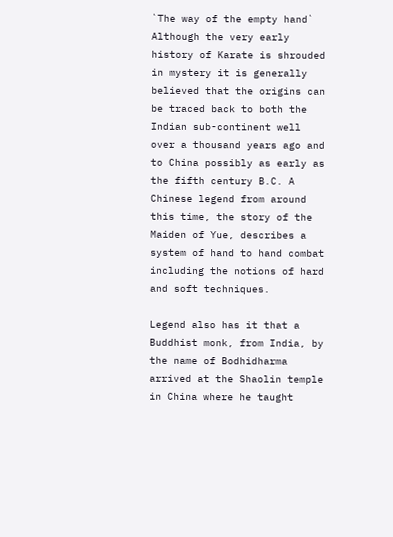`The way of the empty hand`
Although the very early history of Karate is shrouded in mystery it is generally believed that the origins can be traced back to both the Indian sub-continent well over a thousand years ago and to China possibly as early as the fifth century B.C. A Chinese legend from around this time, the story of the Maiden of Yue, describes a system of hand to hand combat including the notions of hard and soft techniques.

Legend also has it that a Buddhist monk, from India, by the name of Bodhidharma arrived at the Shaolin temple in China where he taught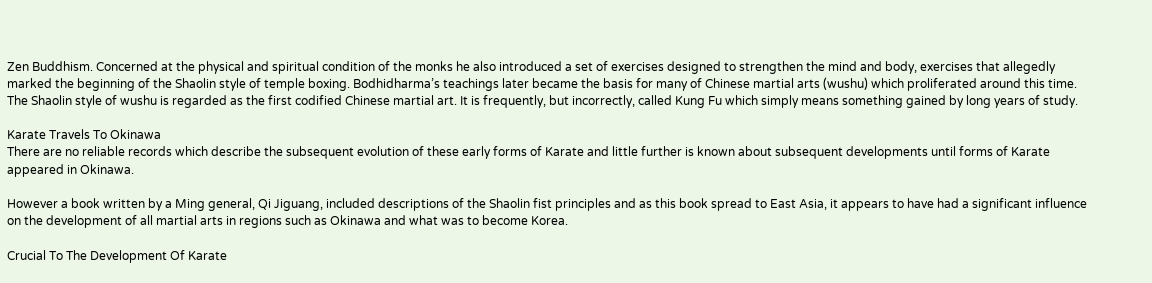Zen Buddhism. Concerned at the physical and spiritual condition of the monks he also introduced a set of exercises designed to strengthen the mind and body, exercises that allegedly marked the beginning of the Shaolin style of temple boxing. Bodhidharma’s teachings later became the basis for many of Chinese martial arts (wushu) which proliferated around this time. The Shaolin style of wushu is regarded as the first codified Chinese martial art. It is frequently, but incorrectly, called Kung Fu which simply means something gained by long years of study.

Karate Travels To Okinawa
There are no reliable records which describe the subsequent evolution of these early forms of Karate and little further is known about subsequent developments until forms of Karate appeared in Okinawa.

However a book written by a Ming general, Qi Jiguang, included descriptions of the Shaolin fist principles and as this book spread to East Asia, it appears to have had a significant influence on the development of all martial arts in regions such as Okinawa and what was to become Korea.

Crucial To The Development Of Karate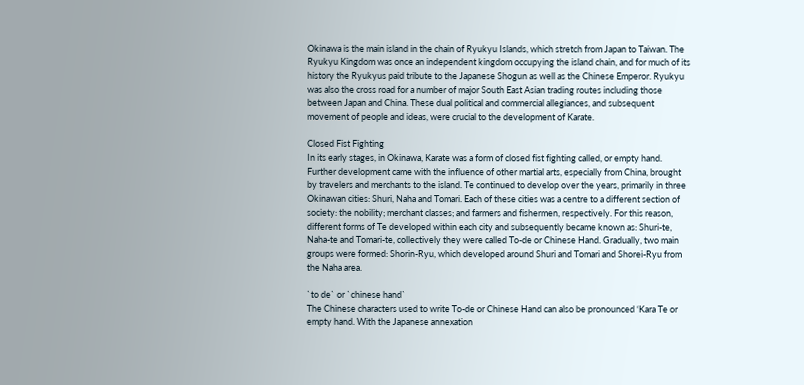Okinawa is the main island in the chain of Ryukyu Islands, which stretch from Japan to Taiwan. The Ryukyu Kingdom was once an independent kingdom occupying the island chain, and for much of its history the Ryukyus paid tribute to the Japanese Shogun as well as the Chinese Emperor. Ryukyu was also the cross road for a number of major South East Asian trading routes including those between Japan and China. These dual political and commercial allegiances, and subsequent movement of people and ideas, were crucial to the development of Karate.

Closed Fist Fighting
In its early stages, in Okinawa, Karate was a form of closed fist fighting called, or empty hand. Further development came with the influence of other martial arts, especially from China, brought by travelers and merchants to the island. Te continued to develop over the years, primarily in three Okinawan cities: Shuri, Naha and Tomari. Each of these cities was a centre to a different section of society: the nobility; merchant classes; and farmers and fishermen, respectively. For this reason, different forms of Te developed within each city and subsequently became known as: Shuri-te, Naha-te and Tomari-te, collectively they were called To-de or Chinese Hand. Gradually, two main groups were formed: Shorin-Ryu, which developed around Shuri and Tomari and Shorei-Ryu from the Naha area.

`to de` or `chinese hand`
The Chinese characters used to write To-de or Chinese Hand can also be pronounced ‘Kara Te or empty hand. With the Japanese annexation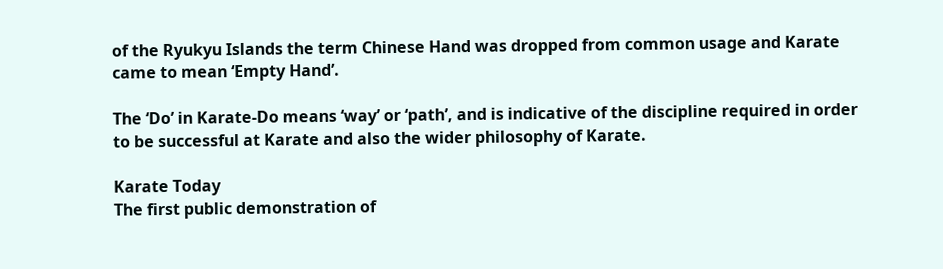of the Ryukyu Islands the term Chinese Hand was dropped from common usage and Karate came to mean ‘Empty Hand’.

The ‘Do’ in Karate-Do means ‘way’ or ‘path’, and is indicative of the discipline required in order to be successful at Karate and also the wider philosophy of Karate.

Karate Today
The first public demonstration of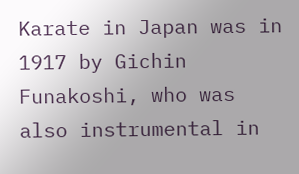Karate in Japan was in 1917 by Gichin Funakoshi, who was also instrumental in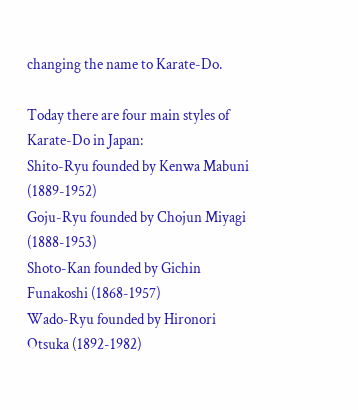changing the name to Karate-Do.

Today there are four main styles of Karate-Do in Japan:
Shito-Ryu founded by Kenwa Mabuni (1889-1952)
Goju-Ryu founded by Chojun Miyagi (1888-1953)
Shoto-Kan founded by Gichin Funakoshi (1868-1957)
Wado-Ryu founded by Hironori Otsuka (1892-1982)